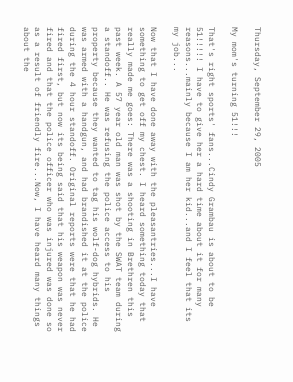Thursday, September 29, 2005

My mom's turning 51!!!

That's right sports' fans...Cindy Grambau is about to be 51!!!!! I have to give her a hard time about it for many reasons...mainly because I am her kid...and I feel that its my job...

Now that I have done away with the pleasantries...I have something to get off my chest. I heard something today that really made me goes: There was a shooting in Brethren this past week. A 57 year old man was shot by the SWAT team during a standoff.. He was refusing the police access to his property because they wanted to tag his wolf-dog hybrids. He was armed with a handgun, and had brandished it at the police during the 4 hour standoff. Original reports were that he had fired first, but now its being said that his weapon was never fired and that the police officer who was injured was done so as a result of friendly fire...Now, I have heard many things about the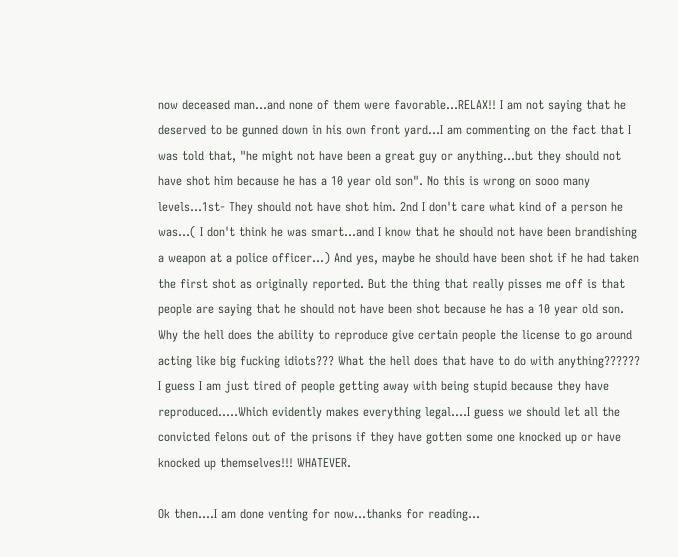now deceased man...and none of them were favorable...RELAX!! I am not saying that he deserved to be gunned down in his own front yard...I am commenting on the fact that I was told that, "he might not have been a great guy or anything...but they should not have shot him because he has a 10 year old son". No this is wrong on sooo many levels...1st- They should not have shot him. 2nd I don't care what kind of a person he was...( I don't think he was smart...and I know that he should not have been brandishing a weapon at a police officer...) And yes, maybe he should have been shot if he had taken the first shot as originally reported. But the thing that really pisses me off is that people are saying that he should not have been shot because he has a 10 year old son. Why the hell does the ability to reproduce give certain people the license to go around acting like big fucking idiots??? What the hell does that have to do with anything?????? I guess I am just tired of people getting away with being stupid because they have reproduced.....Which evidently makes everything legal....I guess we should let all the convicted felons out of the prisons if they have gotten some one knocked up or have knocked up themselves!!! WHATEVER.

Ok then....I am done venting for now...thanks for reading...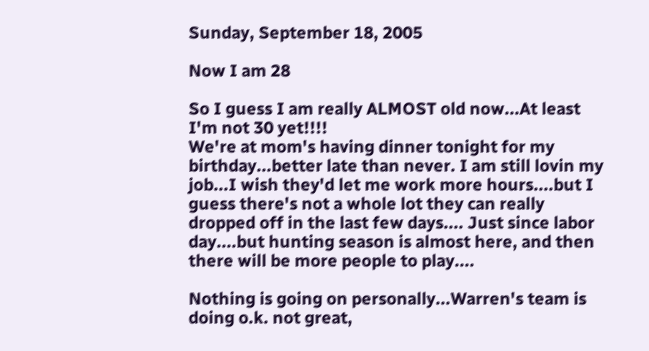Sunday, September 18, 2005

Now I am 28

So I guess I am really ALMOST old now...At least I'm not 30 yet!!!!
We're at mom's having dinner tonight for my birthday...better late than never. I am still lovin my job...I wish they'd let me work more hours....but I guess there's not a whole lot they can really dropped off in the last few days.... Just since labor day....but hunting season is almost here, and then there will be more people to play....

Nothing is going on personally...Warren's team is doing o.k. not great,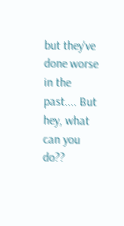but they've done worse in the past.... But hey, what can you do??